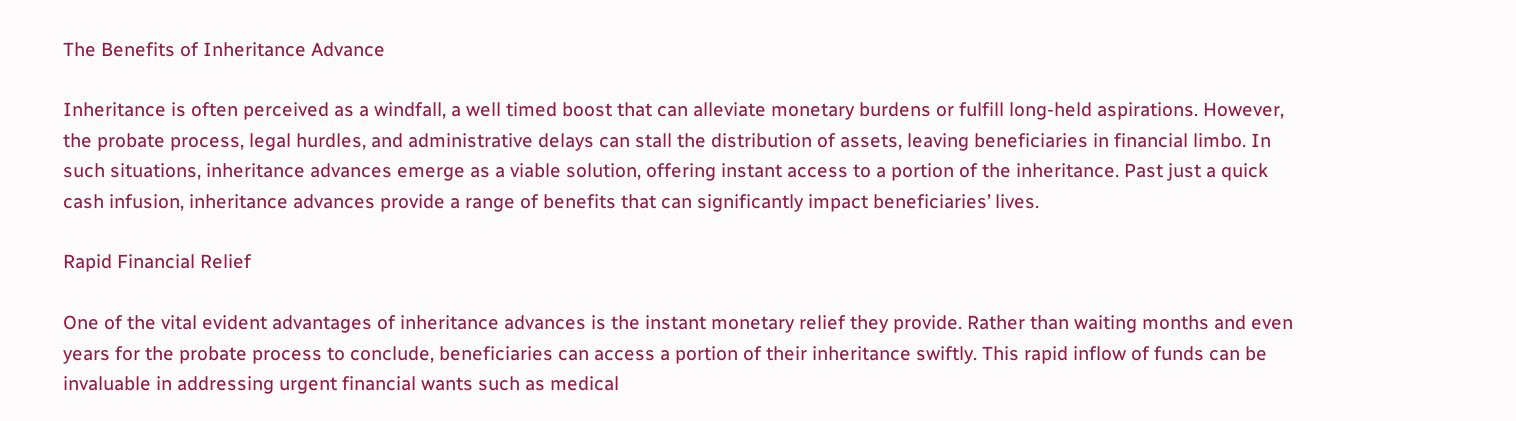The Benefits of Inheritance Advance

Inheritance is often perceived as a windfall, a well timed boost that can alleviate monetary burdens or fulfill long-held aspirations. However, the probate process, legal hurdles, and administrative delays can stall the distribution of assets, leaving beneficiaries in financial limbo. In such situations, inheritance advances emerge as a viable solution, offering instant access to a portion of the inheritance. Past just a quick cash infusion, inheritance advances provide a range of benefits that can significantly impact beneficiaries’ lives.

Rapid Financial Relief

One of the vital evident advantages of inheritance advances is the instant monetary relief they provide. Rather than waiting months and even years for the probate process to conclude, beneficiaries can access a portion of their inheritance swiftly. This rapid inflow of funds can be invaluable in addressing urgent financial wants such as medical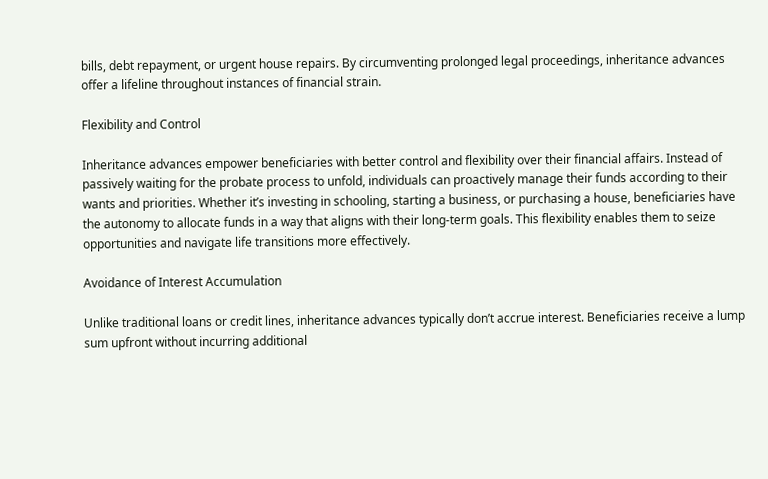bills, debt repayment, or urgent house repairs. By circumventing prolonged legal proceedings, inheritance advances offer a lifeline throughout instances of financial strain.

Flexibility and Control

Inheritance advances empower beneficiaries with better control and flexibility over their financial affairs. Instead of passively waiting for the probate process to unfold, individuals can proactively manage their funds according to their wants and priorities. Whether it’s investing in schooling, starting a business, or purchasing a house, beneficiaries have the autonomy to allocate funds in a way that aligns with their long-term goals. This flexibility enables them to seize opportunities and navigate life transitions more effectively.

Avoidance of Interest Accumulation

Unlike traditional loans or credit lines, inheritance advances typically don’t accrue interest. Beneficiaries receive a lump sum upfront without incurring additional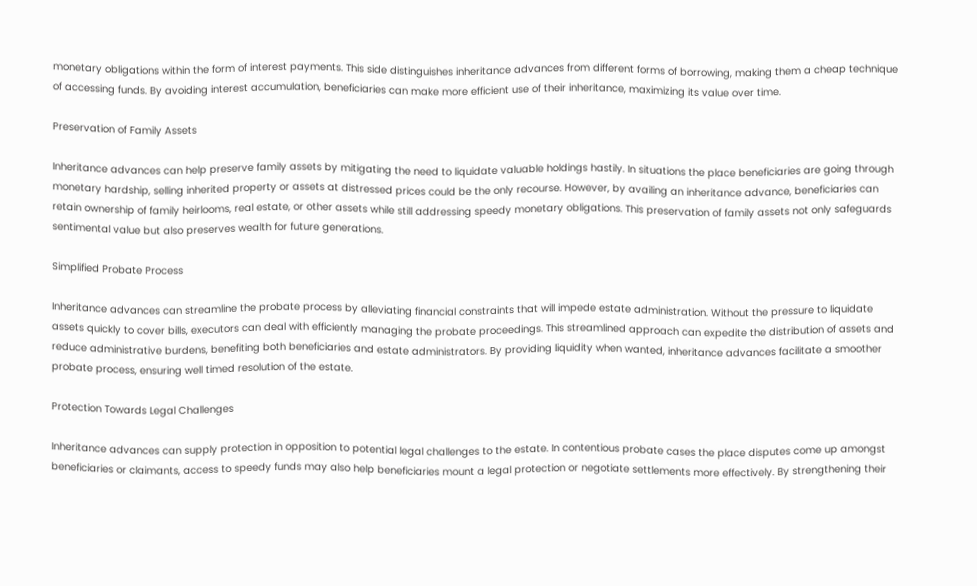monetary obligations within the form of interest payments. This side distinguishes inheritance advances from different forms of borrowing, making them a cheap technique of accessing funds. By avoiding interest accumulation, beneficiaries can make more efficient use of their inheritance, maximizing its value over time.

Preservation of Family Assets

Inheritance advances can help preserve family assets by mitigating the need to liquidate valuable holdings hastily. In situations the place beneficiaries are going through monetary hardship, selling inherited property or assets at distressed prices could be the only recourse. However, by availing an inheritance advance, beneficiaries can retain ownership of family heirlooms, real estate, or other assets while still addressing speedy monetary obligations. This preservation of family assets not only safeguards sentimental value but also preserves wealth for future generations.

Simplified Probate Process

Inheritance advances can streamline the probate process by alleviating financial constraints that will impede estate administration. Without the pressure to liquidate assets quickly to cover bills, executors can deal with efficiently managing the probate proceedings. This streamlined approach can expedite the distribution of assets and reduce administrative burdens, benefiting both beneficiaries and estate administrators. By providing liquidity when wanted, inheritance advances facilitate a smoother probate process, ensuring well timed resolution of the estate.

Protection Towards Legal Challenges

Inheritance advances can supply protection in opposition to potential legal challenges to the estate. In contentious probate cases the place disputes come up amongst beneficiaries or claimants, access to speedy funds may also help beneficiaries mount a legal protection or negotiate settlements more effectively. By strengthening their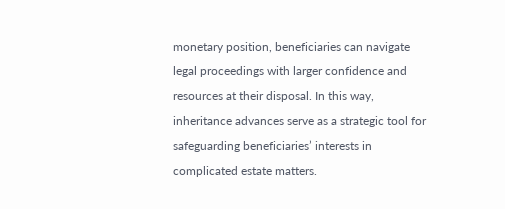monetary position, beneficiaries can navigate legal proceedings with larger confidence and resources at their disposal. In this way, inheritance advances serve as a strategic tool for safeguarding beneficiaries’ interests in complicated estate matters.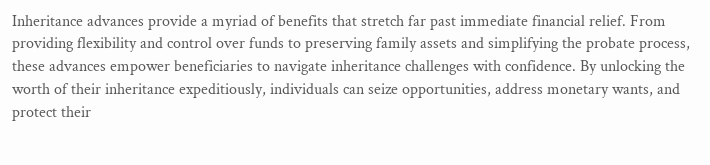Inheritance advances provide a myriad of benefits that stretch far past immediate financial relief. From providing flexibility and control over funds to preserving family assets and simplifying the probate process, these advances empower beneficiaries to navigate inheritance challenges with confidence. By unlocking the worth of their inheritance expeditiously, individuals can seize opportunities, address monetary wants, and protect their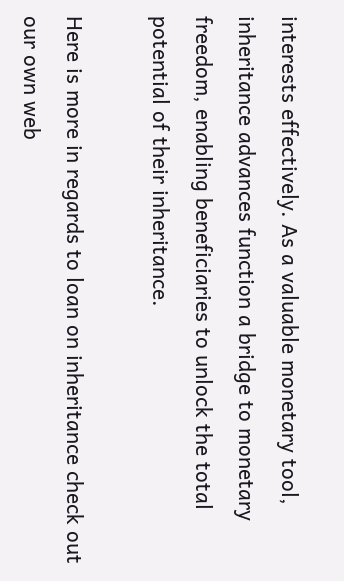interests effectively. As a valuable monetary tool, inheritance advances function a bridge to monetary freedom, enabling beneficiaries to unlock the total potential of their inheritance.

Here is more in regards to loan on inheritance check out our own web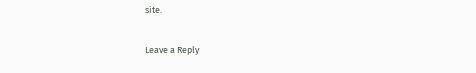site.

Leave a Reply